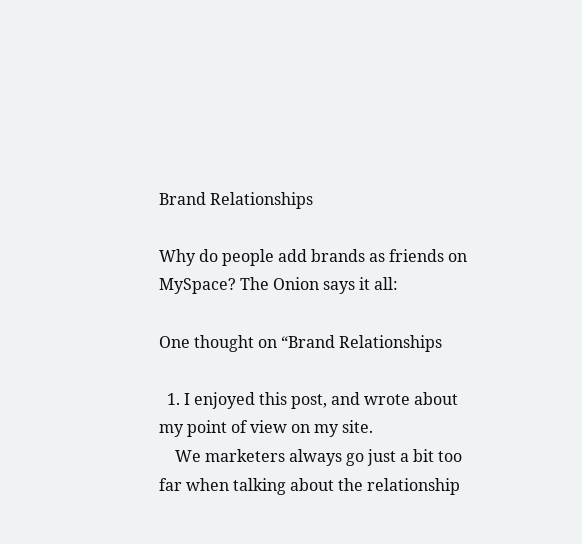Brand Relationships

Why do people add brands as friends on MySpace? The Onion says it all:

One thought on “Brand Relationships

  1. I enjoyed this post, and wrote about my point of view on my site.
    We marketers always go just a bit too far when talking about the relationship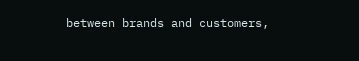between brands and customers,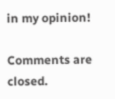in my opinion!

Comments are closed.